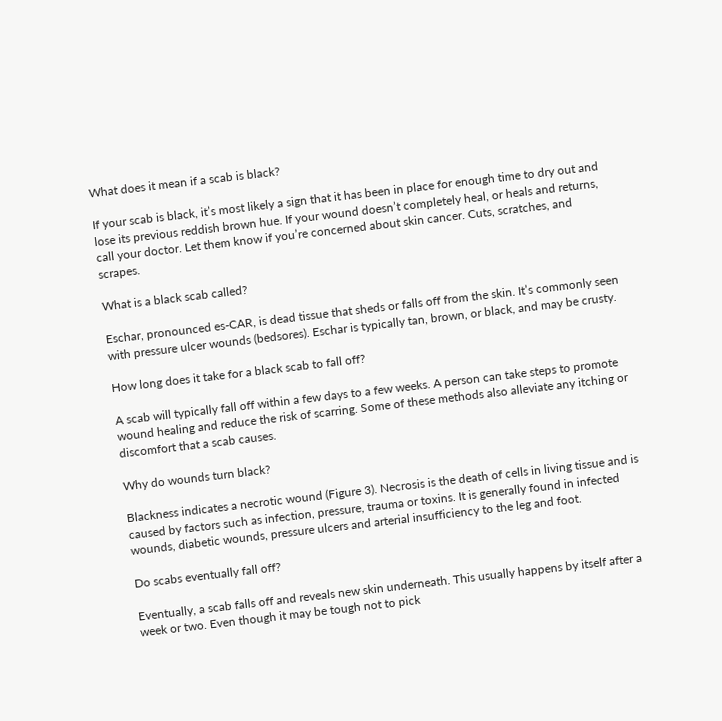What does it mean if a scab is black?

If your scab is black, it’s most likely a sign that it has been in place for enough time to dry out and lose its previous reddish brown hue. If your wound doesn’t completely heal, or heals and returns, call your doctor. Let them know if you’re concerned about skin cancer. Cuts, scratches, and scrapes.

What is a black scab called?

Eschar, pronounced es-CAR, is dead tissue that sheds or falls off from the skin. It’s commonly seen with pressure ulcer wounds (bedsores). Eschar is typically tan, brown, or black, and may be crusty.

How long does it take for a black scab to fall off?

A scab will typically fall off within a few days to a few weeks. A person can take steps to promote wound healing and reduce the risk of scarring. Some of these methods also alleviate any itching or discomfort that a scab causes.

Why do wounds turn black?

Blackness indicates a necrotic wound (Figure 3). Necrosis is the death of cells in living tissue and is caused by factors such as infection, pressure, trauma or toxins. It is generally found in infected wounds, diabetic wounds, pressure ulcers and arterial insufficiency to the leg and foot.

Do scabs eventually fall off?

Eventually, a scab falls off and reveals new skin underneath. This usually happens by itself after a week or two. Even though it may be tough not to pick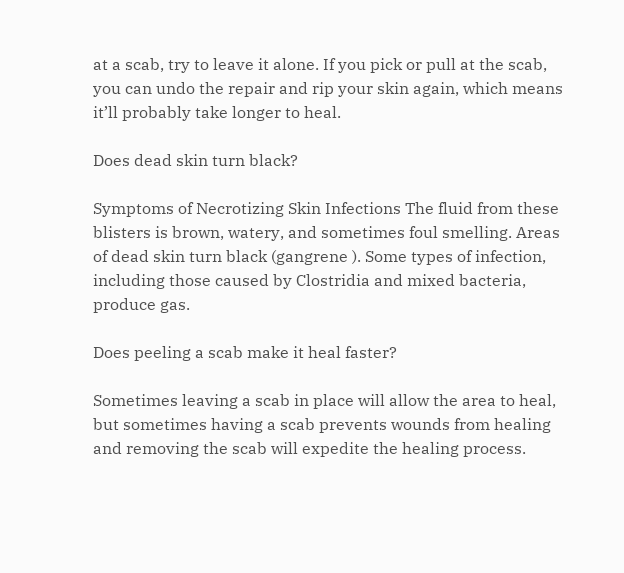at a scab, try to leave it alone. If you pick or pull at the scab, you can undo the repair and rip your skin again, which means it’ll probably take longer to heal.

Does dead skin turn black?

Symptoms of Necrotizing Skin Infections The fluid from these blisters is brown, watery, and sometimes foul smelling. Areas of dead skin turn black (gangrene ). Some types of infection, including those caused by Clostridia and mixed bacteria, produce gas.

Does peeling a scab make it heal faster?

Sometimes leaving a scab in place will allow the area to heal, but sometimes having a scab prevents wounds from healing and removing the scab will expedite the healing process.